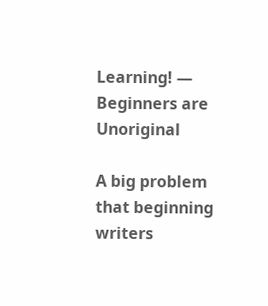Learning! — Beginners are Unoriginal

A big problem that beginning writers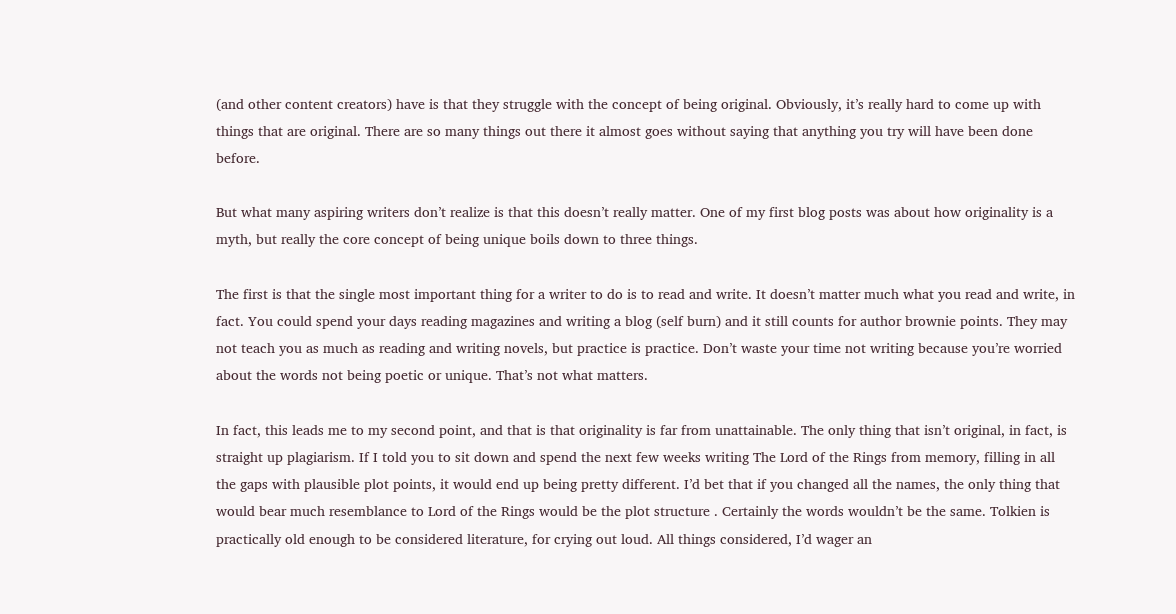(and other content creators) have is that they struggle with the concept of being original. Obviously, it’s really hard to come up with things that are original. There are so many things out there it almost goes without saying that anything you try will have been done before.

But what many aspiring writers don’t realize is that this doesn’t really matter. One of my first blog posts was about how originality is a myth, but really the core concept of being unique boils down to three things.

The first is that the single most important thing for a writer to do is to read and write. It doesn’t matter much what you read and write, in fact. You could spend your days reading magazines and writing a blog (self burn) and it still counts for author brownie points. They may not teach you as much as reading and writing novels, but practice is practice. Don’t waste your time not writing because you’re worried about the words not being poetic or unique. That’s not what matters.

In fact, this leads me to my second point, and that is that originality is far from unattainable. The only thing that isn’t original, in fact, is straight up plagiarism. If I told you to sit down and spend the next few weeks writing The Lord of the Rings from memory, filling in all the gaps with plausible plot points, it would end up being pretty different. I’d bet that if you changed all the names, the only thing that would bear much resemblance to Lord of the Rings would be the plot structure . Certainly the words wouldn’t be the same. Tolkien is practically old enough to be considered literature, for crying out loud. All things considered, I’d wager an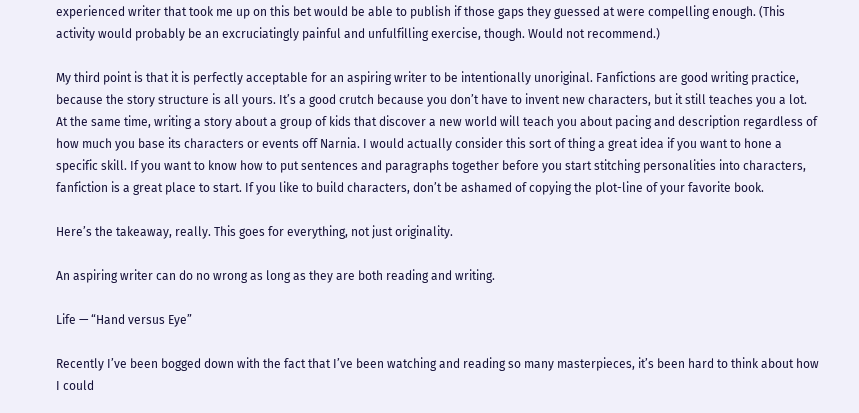experienced writer that took me up on this bet would be able to publish if those gaps they guessed at were compelling enough. (This activity would probably be an excruciatingly painful and unfulfilling exercise, though. Would not recommend.)

My third point is that it is perfectly acceptable for an aspiring writer to be intentionally unoriginal. Fanfictions are good writing practice, because the story structure is all yours. It’s a good crutch because you don’t have to invent new characters, but it still teaches you a lot. At the same time, writing a story about a group of kids that discover a new world will teach you about pacing and description regardless of how much you base its characters or events off Narnia. I would actually consider this sort of thing a great idea if you want to hone a specific skill. If you want to know how to put sentences and paragraphs together before you start stitching personalities into characters, fanfiction is a great place to start. If you like to build characters, don’t be ashamed of copying the plot-line of your favorite book.

Here’s the takeaway, really. This goes for everything, not just originality.

An aspiring writer can do no wrong as long as they are both reading and writing.

Life — “Hand versus Eye”

Recently I’ve been bogged down with the fact that I’ve been watching and reading so many masterpieces, it’s been hard to think about how I could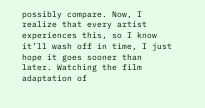possibly compare. Now, I realize that every artist experiences this, so I know it’ll wash off in time, I just hope it goes sooner than later. Watching the film adaptation of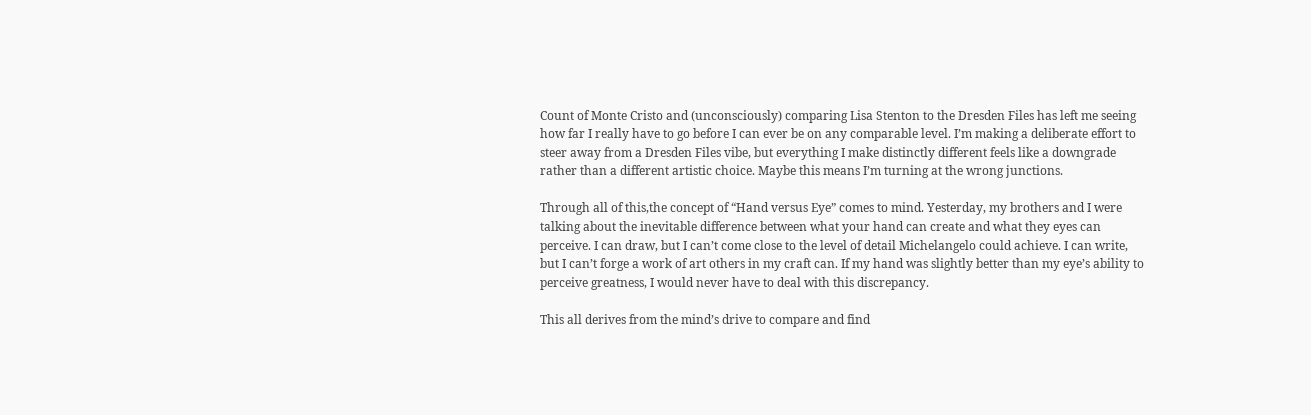Count of Monte Cristo and (unconsciously) comparing Lisa Stenton to the Dresden Files has left me seeing how far I really have to go before I can ever be on any comparable level. I’m making a deliberate effort to steer away from a Dresden Files vibe, but everything I make distinctly different feels like a downgrade rather than a different artistic choice. Maybe this means I’m turning at the wrong junctions.

Through all of this,the concept of “Hand versus Eye” comes to mind. Yesterday, my brothers and I were talking about the inevitable difference between what your hand can create and what they eyes can perceive. I can draw, but I can’t come close to the level of detail Michelangelo could achieve. I can write, but I can’t forge a work of art others in my craft can. If my hand was slightly better than my eye’s ability to perceive greatness, I would never have to deal with this discrepancy.

This all derives from the mind’s drive to compare and find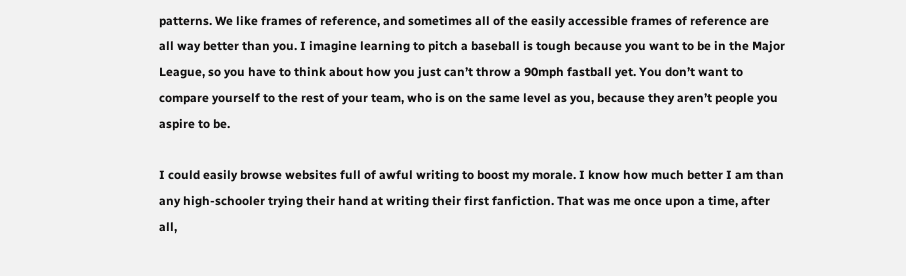patterns. We like frames of reference, and sometimes all of the easily accessible frames of reference are all way better than you. I imagine learning to pitch a baseball is tough because you want to be in the Major League, so you have to think about how you just can’t throw a 90mph fastball yet. You don’t want to compare yourself to the rest of your team, who is on the same level as you, because they aren’t people you aspire to be.

I could easily browse websites full of awful writing to boost my morale. I know how much better I am than any high-schooler trying their hand at writing their first fanfiction. That was me once upon a time, after all,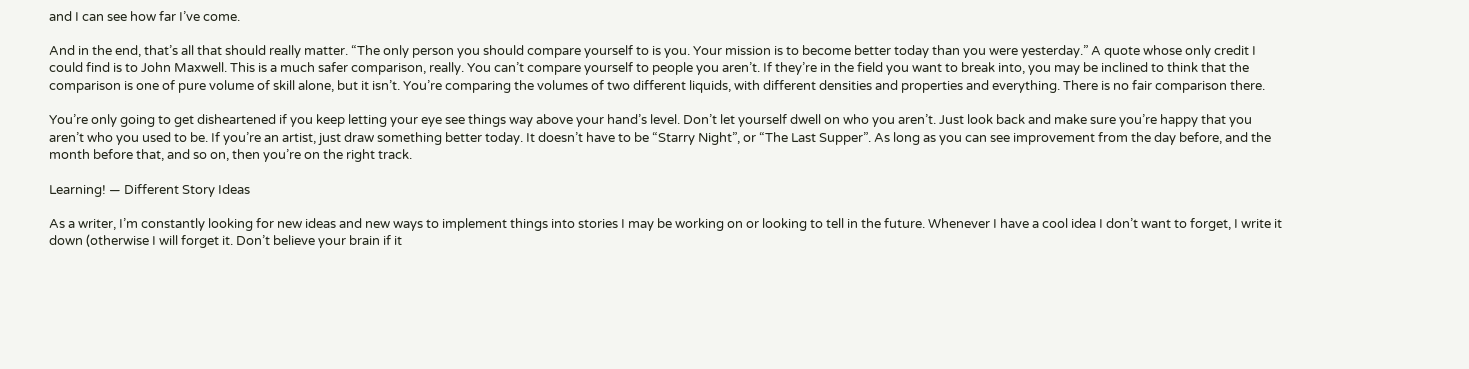and I can see how far I’ve come.

And in the end, that’s all that should really matter. “The only person you should compare yourself to is you. Your mission is to become better today than you were yesterday.” A quote whose only credit I could find is to John Maxwell. This is a much safer comparison, really. You can’t compare yourself to people you aren’t. If they’re in the field you want to break into, you may be inclined to think that the comparison is one of pure volume of skill alone, but it isn’t. You’re comparing the volumes of two different liquids, with different densities and properties and everything. There is no fair comparison there.

You’re only going to get disheartened if you keep letting your eye see things way above your hand’s level. Don’t let yourself dwell on who you aren’t. Just look back and make sure you’re happy that you aren’t who you used to be. If you’re an artist, just draw something better today. It doesn’t have to be “Starry Night”, or “The Last Supper”. As long as you can see improvement from the day before, and the month before that, and so on, then you’re on the right track.

Learning! — Different Story Ideas

As a writer, I’m constantly looking for new ideas and new ways to implement things into stories I may be working on or looking to tell in the future. Whenever I have a cool idea I don’t want to forget, I write it down (otherwise I will forget it. Don’t believe your brain if it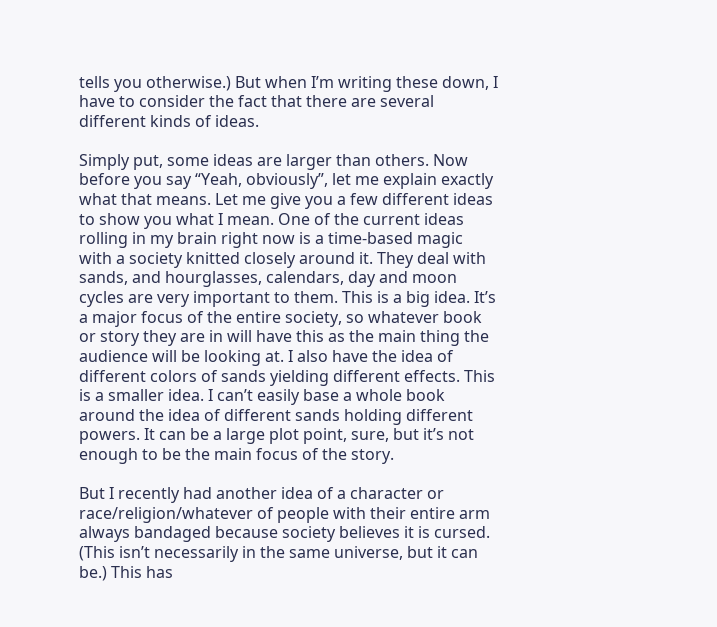tells you otherwise.) But when I’m writing these down, I have to consider the fact that there are several different kinds of ideas.

Simply put, some ideas are larger than others. Now before you say “Yeah, obviously”, let me explain exactly what that means. Let me give you a few different ideas to show you what I mean. One of the current ideas rolling in my brain right now is a time-based magic with a society knitted closely around it. They deal with sands, and hourglasses, calendars, day and moon cycles are very important to them. This is a big idea. It’s a major focus of the entire society, so whatever book or story they are in will have this as the main thing the audience will be looking at. I also have the idea of different colors of sands yielding different effects. This is a smaller idea. I can’t easily base a whole book around the idea of different sands holding different powers. It can be a large plot point, sure, but it’s not enough to be the main focus of the story.

But I recently had another idea of a character or race/religion/whatever of people with their entire arm always bandaged because society believes it is cursed. (This isn’t necessarily in the same universe, but it can be.) This has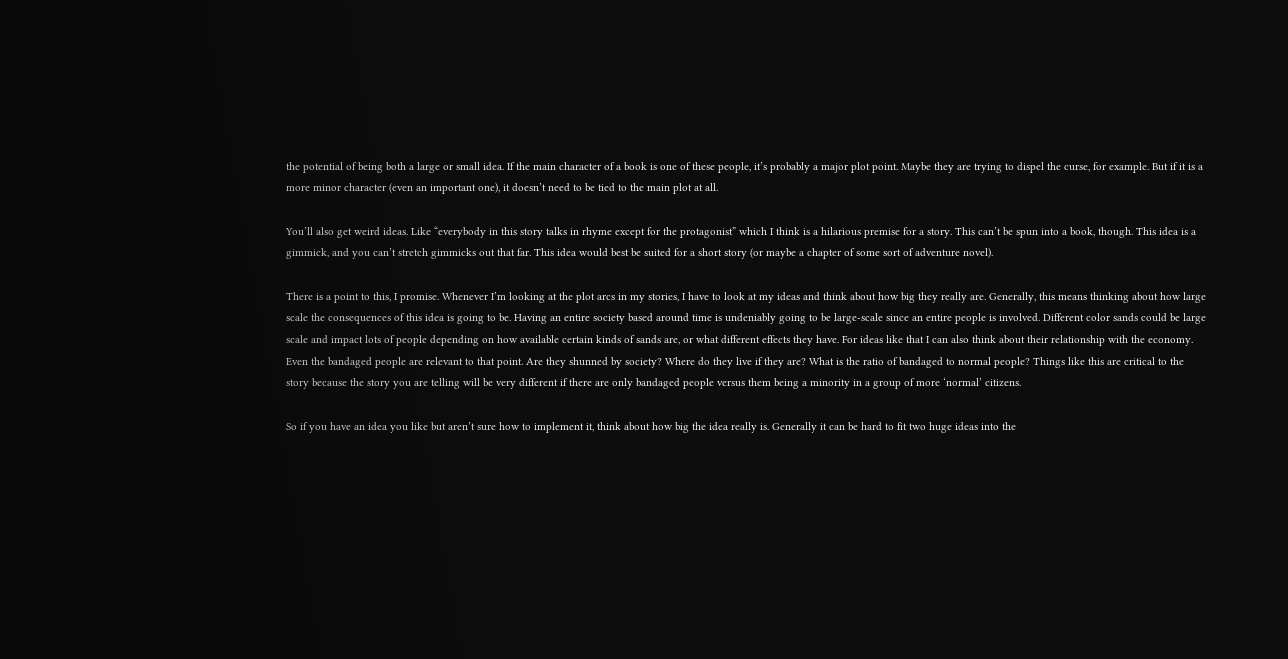the potential of being both a large or small idea. If the main character of a book is one of these people, it’s probably a major plot point. Maybe they are trying to dispel the curse, for example. But if it is a more minor character (even an important one), it doesn’t need to be tied to the main plot at all.

You’ll also get weird ideas. Like “everybody in this story talks in rhyme except for the protagonist” which I think is a hilarious premise for a story. This can’t be spun into a book, though. This idea is a gimmick, and you can’t stretch gimmicks out that far. This idea would best be suited for a short story (or maybe a chapter of some sort of adventure novel).

There is a point to this, I promise. Whenever I’m looking at the plot arcs in my stories, I have to look at my ideas and think about how big they really are. Generally, this means thinking about how large scale the consequences of this idea is going to be. Having an entire society based around time is undeniably going to be large-scale since an entire people is involved. Different color sands could be large scale and impact lots of people depending on how available certain kinds of sands are, or what different effects they have. For ideas like that I can also think about their relationship with the economy. Even the bandaged people are relevant to that point. Are they shunned by society? Where do they live if they are? What is the ratio of bandaged to normal people? Things like this are critical to the story because the story you are telling will be very different if there are only bandaged people versus them being a minority in a group of more ‘normal’ citizens.

So if you have an idea you like but aren’t sure how to implement it, think about how big the idea really is. Generally it can be hard to fit two huge ideas into the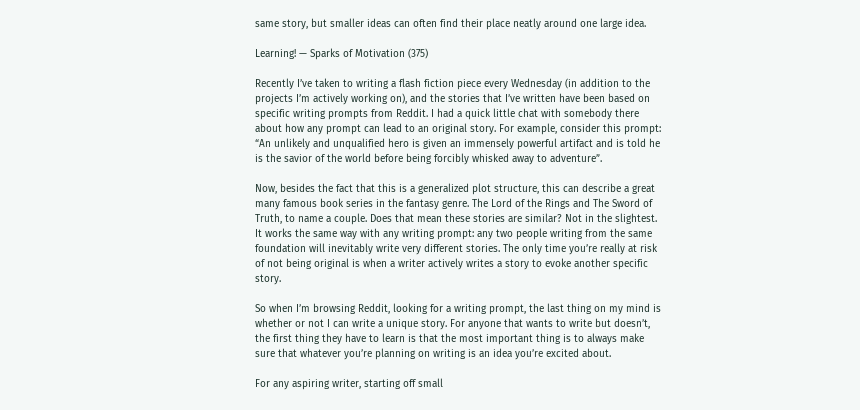same story, but smaller ideas can often find their place neatly around one large idea.

Learning! — Sparks of Motivation (375)

Recently I’ve taken to writing a flash fiction piece every Wednesday (in addition to the projects I’m actively working on), and the stories that I’ve written have been based on specific writing prompts from Reddit. I had a quick little chat with somebody there about how any prompt can lead to an original story. For example, consider this prompt: “An unlikely and unqualified hero is given an immensely powerful artifact and is told he is the savior of the world before being forcibly whisked away to adventure”.

Now, besides the fact that this is a generalized plot structure, this can describe a great many famous book series in the fantasy genre. The Lord of the Rings and The Sword of Truth, to name a couple. Does that mean these stories are similar? Not in the slightest. It works the same way with any writing prompt: any two people writing from the same foundation will inevitably write very different stories. The only time you’re really at risk of not being original is when a writer actively writes a story to evoke another specific story.

So when I’m browsing Reddit, looking for a writing prompt, the last thing on my mind is whether or not I can write a unique story. For anyone that wants to write but doesn’t, the first thing they have to learn is that the most important thing is to always make sure that whatever you’re planning on writing is an idea you’re excited about.

For any aspiring writer, starting off small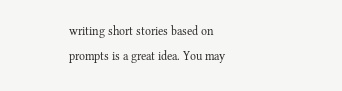writing short stories based on prompts is a great idea. You may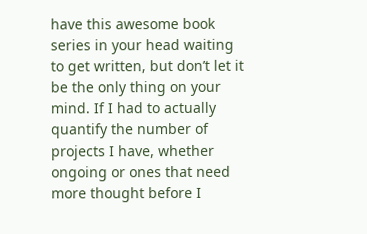have this awesome book series in your head waiting to get written, but don’t let it be the only thing on your mind. If I had to actually quantify the number of projects I have, whether ongoing or ones that need more thought before I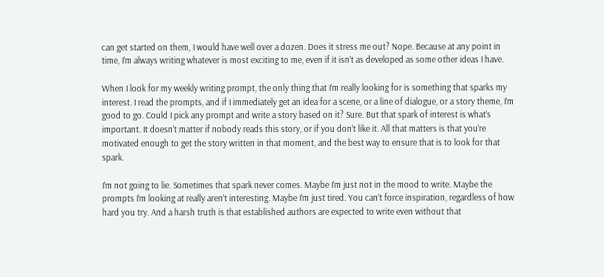can get started on them, I would have well over a dozen. Does it stress me out? Nope. Because at any point in time, I’m always writing whatever is most exciting to me, even if it isn’t as developed as some other ideas I have.

When I look for my weekly writing prompt, the only thing that I’m really looking for is something that sparks my interest. I read the prompts, and if I immediately get an idea for a scene, or a line of dialogue, or a story theme, I’m good to go. Could I pick any prompt and write a story based on it? Sure. But that spark of interest is what’s important. It doesn’t matter if nobody reads this story, or if you don’t like it. All that matters is that you’re motivated enough to get the story written in that moment, and the best way to ensure that is to look for that spark.

I’m not going to lie. Sometimes that spark never comes. Maybe I’m just not in the mood to write. Maybe the prompts I’m looking at really aren’t interesting. Maybe I’m just tired. You can’t force inspiration, regardless of how hard you try. And a harsh truth is that established authors are expected to write even without that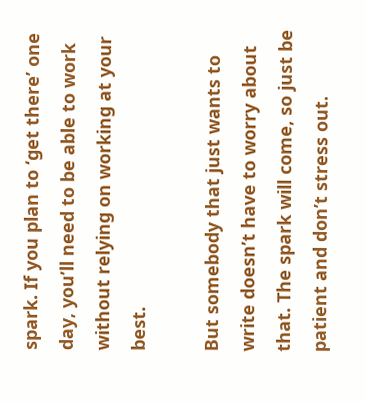spark. If you plan to ‘get there’ one day, you’ll need to be able to work without relying on working at your best.

But somebody that just wants to write doesn’t have to worry about that. The spark will come, so just be patient and don’t stress out.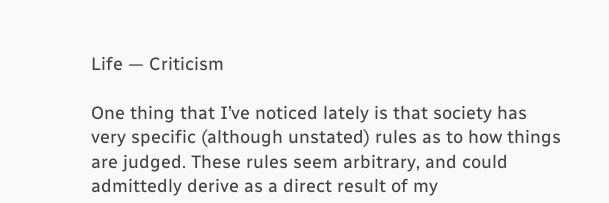Life — Criticism

One thing that I’ve noticed lately is that society has very specific (although unstated) rules as to how things are judged. These rules seem arbitrary, and could admittedly derive as a direct result of my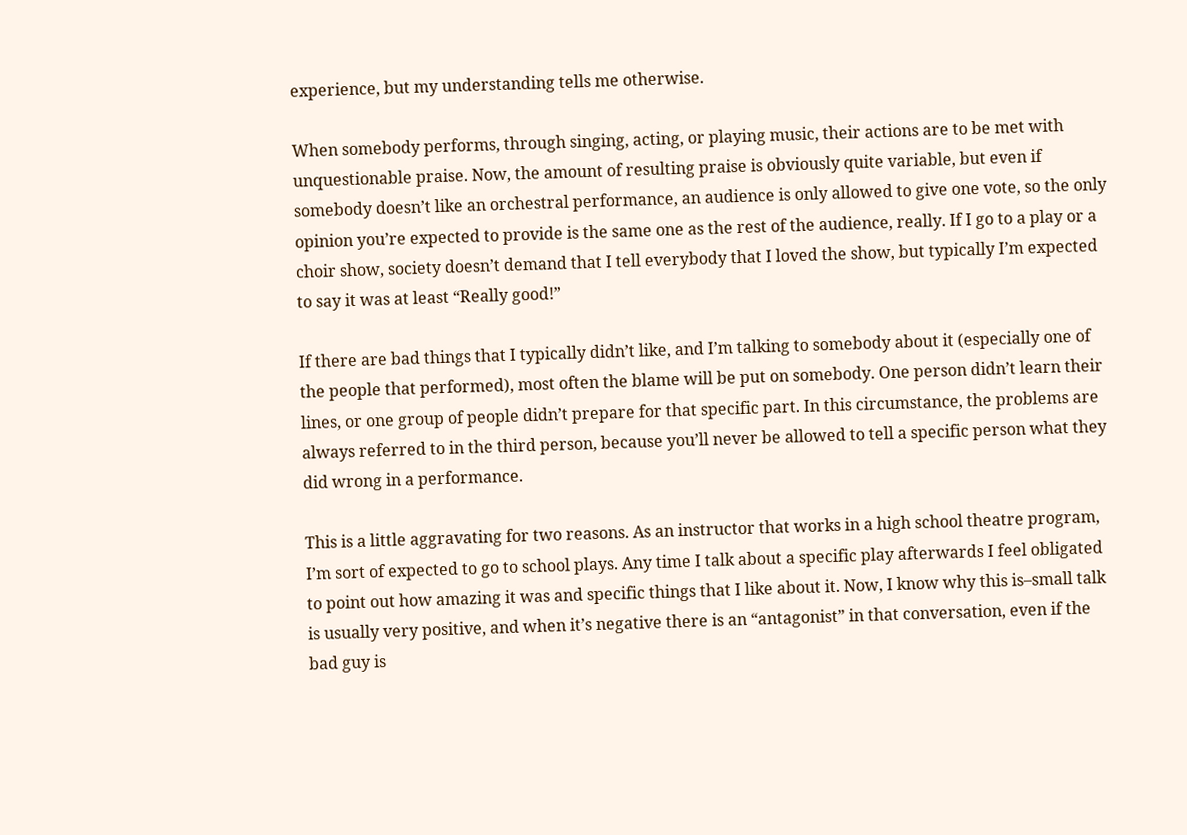experience, but my understanding tells me otherwise.

When somebody performs, through singing, acting, or playing music, their actions are to be met with unquestionable praise. Now, the amount of resulting praise is obviously quite variable, but even if somebody doesn’t like an orchestral performance, an audience is only allowed to give one vote, so the only opinion you’re expected to provide is the same one as the rest of the audience, really. If I go to a play or a choir show, society doesn’t demand that I tell everybody that I loved the show, but typically I’m expected to say it was at least “Really good!”

If there are bad things that I typically didn’t like, and I’m talking to somebody about it (especially one of the people that performed), most often the blame will be put on somebody. One person didn’t learn their lines, or one group of people didn’t prepare for that specific part. In this circumstance, the problems are always referred to in the third person, because you’ll never be allowed to tell a specific person what they did wrong in a performance.

This is a little aggravating for two reasons. As an instructor that works in a high school theatre program, I’m sort of expected to go to school plays. Any time I talk about a specific play afterwards I feel obligated to point out how amazing it was and specific things that I like about it. Now, I know why this is–small talk is usually very positive, and when it’s negative there is an “antagonist” in that conversation, even if the bad guy is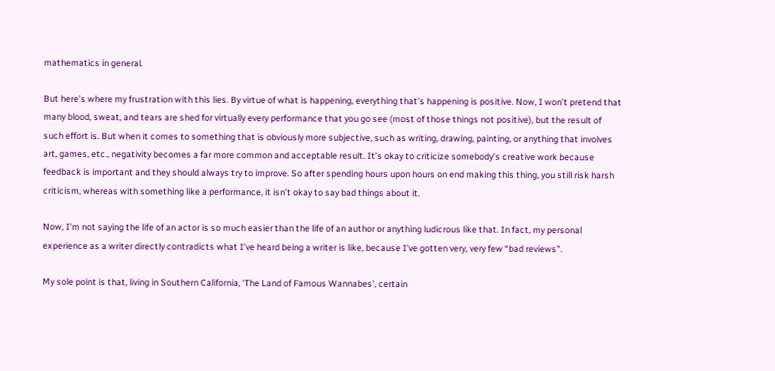mathematics in general.

But here’s where my frustration with this lies. By virtue of what is happening, everything that’s happening is positive. Now, I won’t pretend that many blood, sweat, and tears are shed for virtually every performance that you go see (most of those things not positive), but the result of such effort is. But when it comes to something that is obviously more subjective, such as writing, drawing, painting, or anything that involves art, games, etc., negativity becomes a far more common and acceptable result. It’s okay to criticize somebody’s creative work because feedback is important and they should always try to improve. So after spending hours upon hours on end making this thing, you still risk harsh criticism, whereas with something like a performance, it isn’t okay to say bad things about it.

Now, I’m not saying the life of an actor is so much easier than the life of an author or anything ludicrous like that. In fact, my personal experience as a writer directly contradicts what I’ve heard being a writer is like, because I’ve gotten very, very few “bad reviews”.

My sole point is that, living in Southern California, ‘The Land of Famous Wannabes’, certain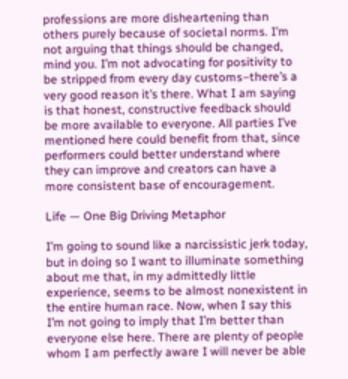professions are more disheartening than others purely because of societal norms. I’m not arguing that things should be changed, mind you. I’m not advocating for positivity to be stripped from every day customs–there’s a very good reason it’s there. What I am saying is that honest, constructive feedback should be more available to everyone. All parties I’ve mentioned here could benefit from that, since performers could better understand where they can improve and creators can have a more consistent base of encouragement.

Life — One Big Driving Metaphor

I’m going to sound like a narcissistic jerk today, but in doing so I want to illuminate something about me that, in my admittedly little experience, seems to be almost nonexistent in the entire human race. Now, when I say this I’m not going to imply that I’m better than everyone else here. There are plenty of people whom I am perfectly aware I will never be able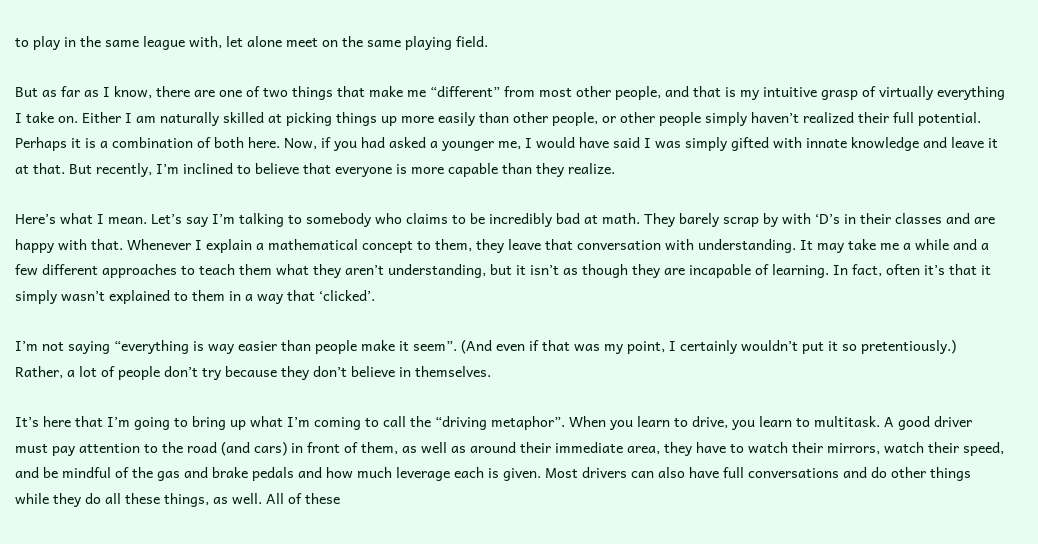to play in the same league with, let alone meet on the same playing field.

But as far as I know, there are one of two things that make me “different” from most other people, and that is my intuitive grasp of virtually everything I take on. Either I am naturally skilled at picking things up more easily than other people, or other people simply haven’t realized their full potential. Perhaps it is a combination of both here. Now, if you had asked a younger me, I would have said I was simply gifted with innate knowledge and leave it at that. But recently, I’m inclined to believe that everyone is more capable than they realize.

Here’s what I mean. Let’s say I’m talking to somebody who claims to be incredibly bad at math. They barely scrap by with ‘D’s in their classes and are happy with that. Whenever I explain a mathematical concept to them, they leave that conversation with understanding. It may take me a while and a few different approaches to teach them what they aren’t understanding, but it isn’t as though they are incapable of learning. In fact, often it’s that it simply wasn’t explained to them in a way that ‘clicked’.

I’m not saying “everything is way easier than people make it seem”. (And even if that was my point, I certainly wouldn’t put it so pretentiously.) Rather, a lot of people don’t try because they don’t believe in themselves.

It’s here that I’m going to bring up what I’m coming to call the “driving metaphor”. When you learn to drive, you learn to multitask. A good driver must pay attention to the road (and cars) in front of them, as well as around their immediate area, they have to watch their mirrors, watch their speed, and be mindful of the gas and brake pedals and how much leverage each is given. Most drivers can also have full conversations and do other things while they do all these things, as well. All of these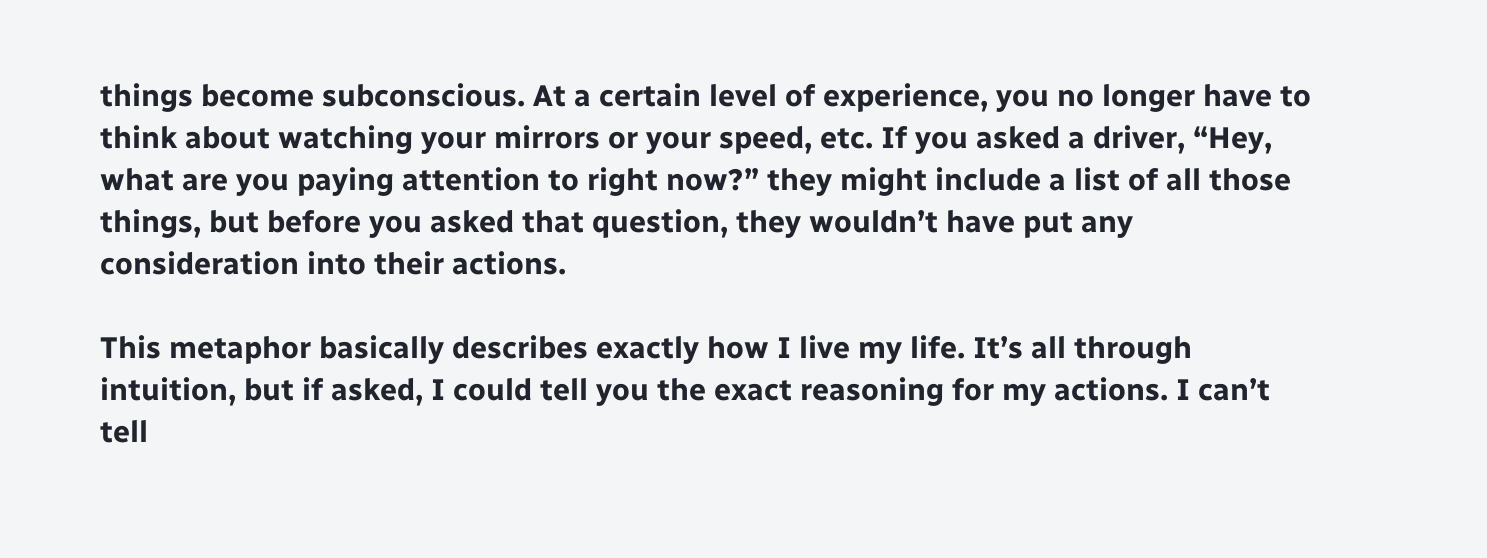things become subconscious. At a certain level of experience, you no longer have to think about watching your mirrors or your speed, etc. If you asked a driver, “Hey, what are you paying attention to right now?” they might include a list of all those things, but before you asked that question, they wouldn’t have put any consideration into their actions.

This metaphor basically describes exactly how I live my life. It’s all through intuition, but if asked, I could tell you the exact reasoning for my actions. I can’t tell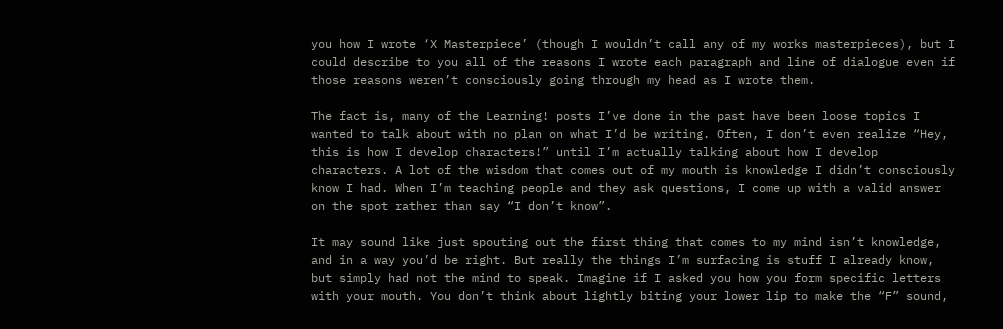you how I wrote ‘X Masterpiece’ (though I wouldn’t call any of my works masterpieces), but I could describe to you all of the reasons I wrote each paragraph and line of dialogue even if those reasons weren’t consciously going through my head as I wrote them.

The fact is, many of the Learning! posts I’ve done in the past have been loose topics I wanted to talk about with no plan on what I’d be writing. Often, I don’t even realize “Hey, this is how I develop characters!” until I’m actually talking about how I develop characters. A lot of the wisdom that comes out of my mouth is knowledge I didn’t consciously know I had. When I’m teaching people and they ask questions, I come up with a valid answer on the spot rather than say “I don’t know”.

It may sound like just spouting out the first thing that comes to my mind isn’t knowledge, and in a way you’d be right. But really the things I’m surfacing is stuff I already know, but simply had not the mind to speak. Imagine if I asked you how you form specific letters with your mouth. You don’t think about lightly biting your lower lip to make the “F” sound,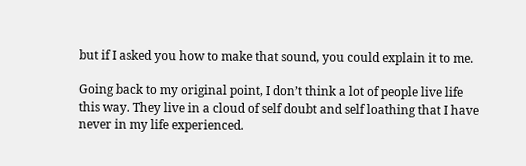but if I asked you how to make that sound, you could explain it to me.

Going back to my original point, I don’t think a lot of people live life this way. They live in a cloud of self doubt and self loathing that I have never in my life experienced.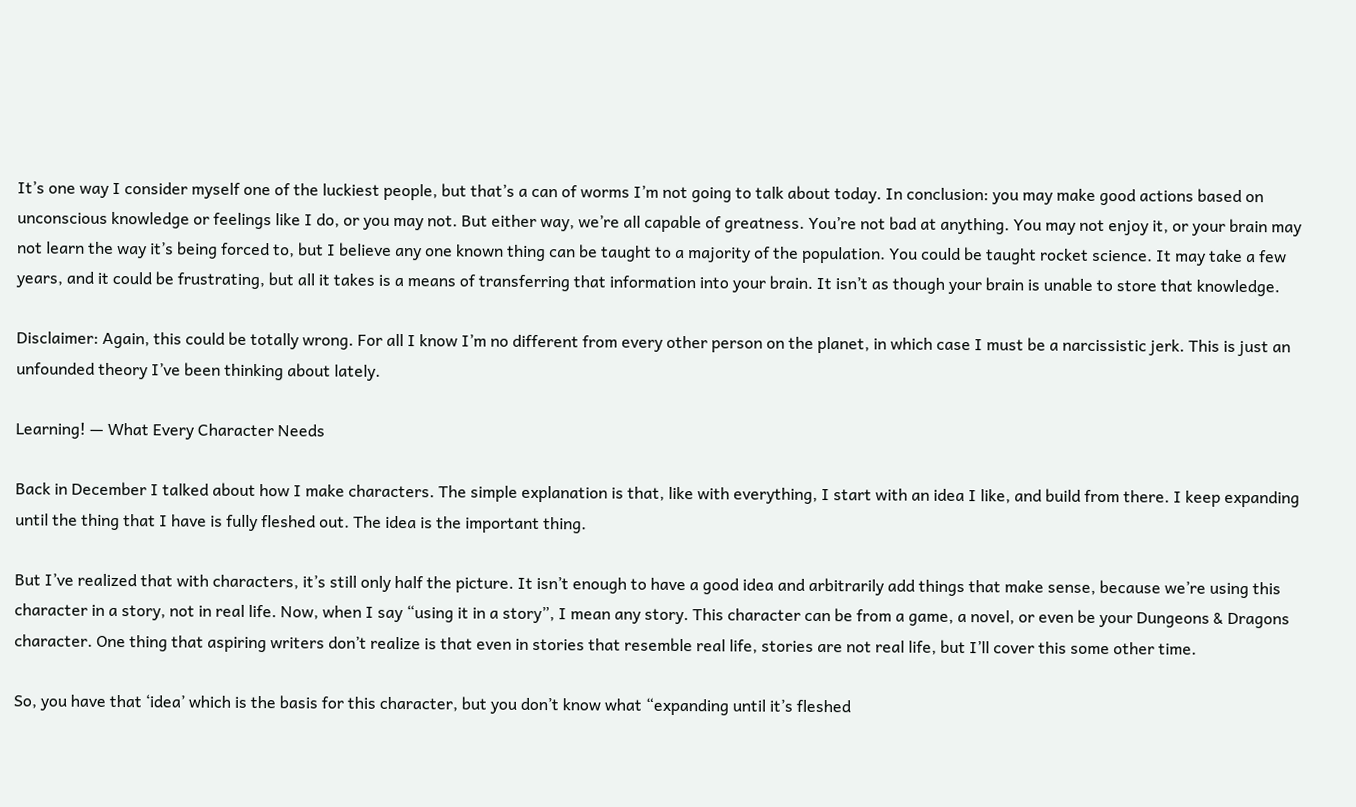It’s one way I consider myself one of the luckiest people, but that’s a can of worms I’m not going to talk about today. In conclusion: you may make good actions based on unconscious knowledge or feelings like I do, or you may not. But either way, we’re all capable of greatness. You’re not bad at anything. You may not enjoy it, or your brain may not learn the way it’s being forced to, but I believe any one known thing can be taught to a majority of the population. You could be taught rocket science. It may take a few years, and it could be frustrating, but all it takes is a means of transferring that information into your brain. It isn’t as though your brain is unable to store that knowledge.

Disclaimer: Again, this could be totally wrong. For all I know I’m no different from every other person on the planet, in which case I must be a narcissistic jerk. This is just an unfounded theory I’ve been thinking about lately.

Learning! — What Every Character Needs

Back in December I talked about how I make characters. The simple explanation is that, like with everything, I start with an idea I like, and build from there. I keep expanding until the thing that I have is fully fleshed out. The idea is the important thing.

But I’ve realized that with characters, it’s still only half the picture. It isn’t enough to have a good idea and arbitrarily add things that make sense, because we’re using this character in a story, not in real life. Now, when I say “using it in a story”, I mean any story. This character can be from a game, a novel, or even be your Dungeons & Dragons character. One thing that aspiring writers don’t realize is that even in stories that resemble real life, stories are not real life, but I’ll cover this some other time.

So, you have that ‘idea’ which is the basis for this character, but you don’t know what “expanding until it’s fleshed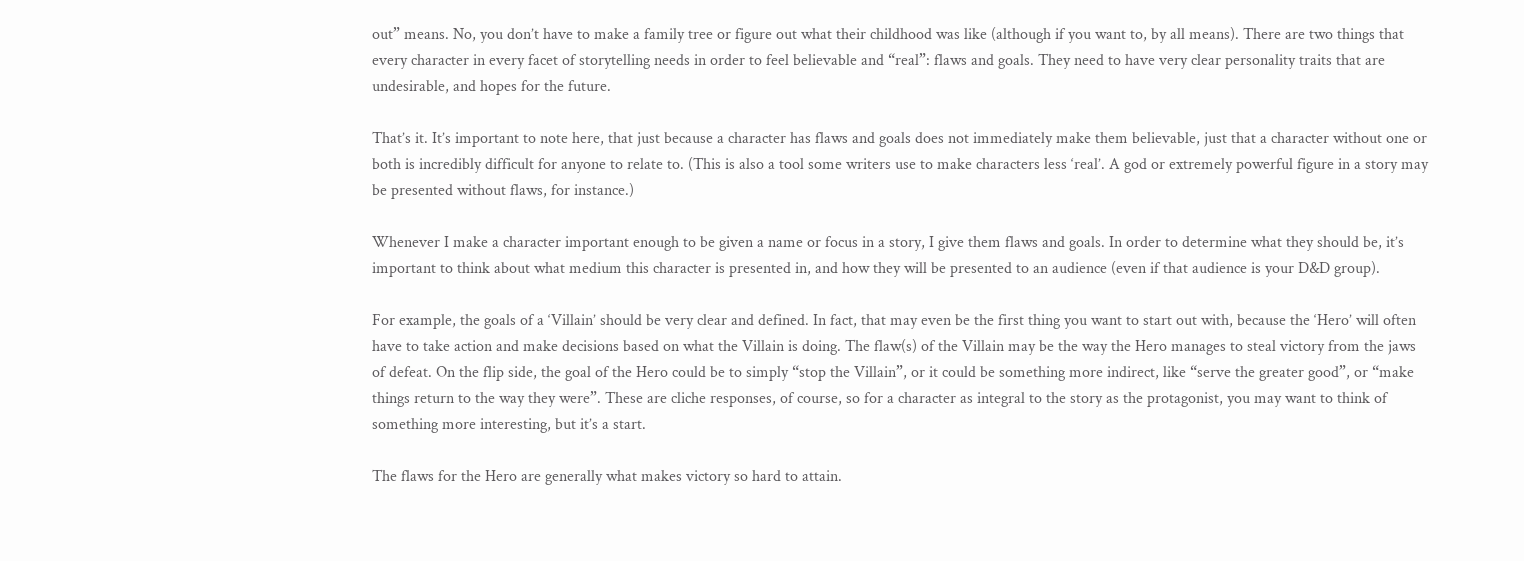out” means. No, you don’t have to make a family tree or figure out what their childhood was like (although if you want to, by all means). There are two things that every character in every facet of storytelling needs in order to feel believable and “real”: flaws and goals. They need to have very clear personality traits that are undesirable, and hopes for the future.

That’s it. It’s important to note here, that just because a character has flaws and goals does not immediately make them believable, just that a character without one or both is incredibly difficult for anyone to relate to. (This is also a tool some writers use to make characters less ‘real’. A god or extremely powerful figure in a story may be presented without flaws, for instance.)

Whenever I make a character important enough to be given a name or focus in a story, I give them flaws and goals. In order to determine what they should be, it’s important to think about what medium this character is presented in, and how they will be presented to an audience (even if that audience is your D&D group).

For example, the goals of a ‘Villain’ should be very clear and defined. In fact, that may even be the first thing you want to start out with, because the ‘Hero’ will often have to take action and make decisions based on what the Villain is doing. The flaw(s) of the Villain may be the way the Hero manages to steal victory from the jaws of defeat. On the flip side, the goal of the Hero could be to simply “stop the Villain”, or it could be something more indirect, like “serve the greater good”, or “make things return to the way they were”. These are cliche responses, of course, so for a character as integral to the story as the protagonist, you may want to think of something more interesting, but it’s a start.

The flaws for the Hero are generally what makes victory so hard to attain.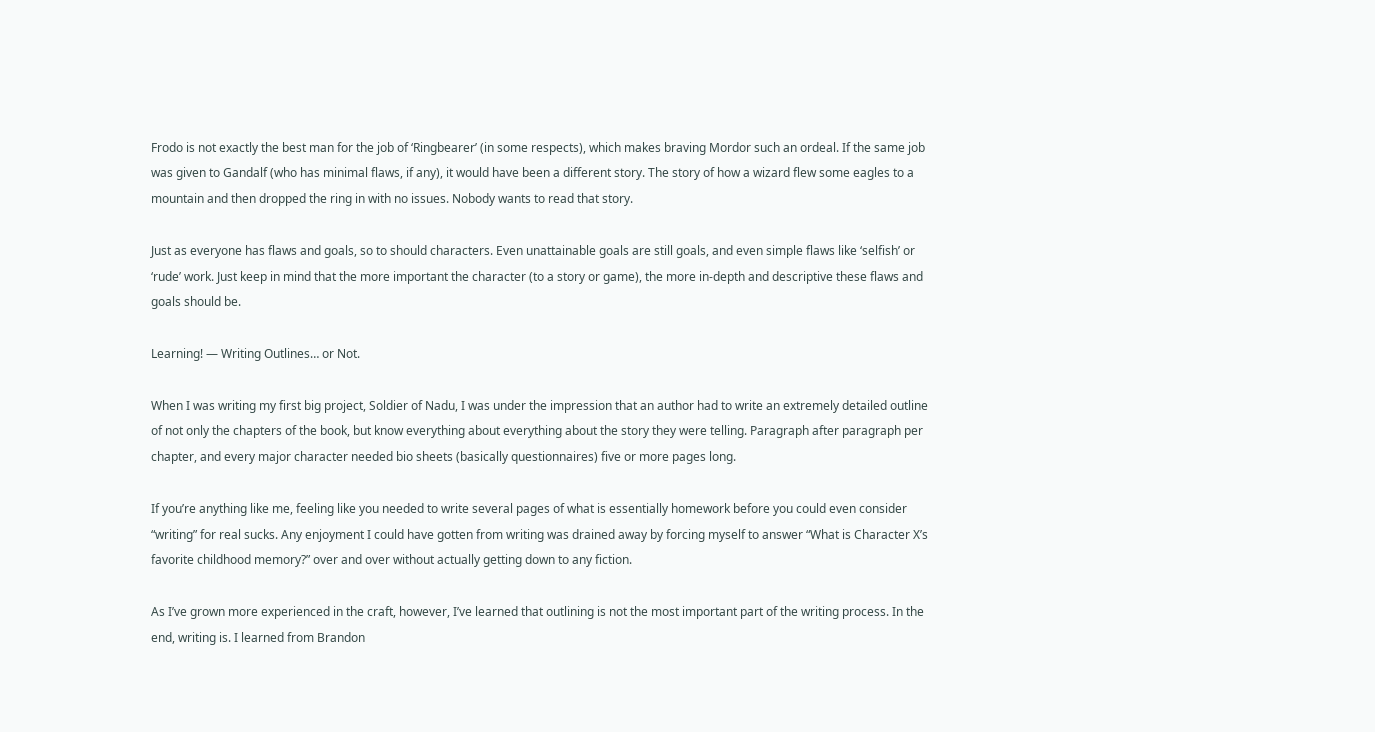Frodo is not exactly the best man for the job of ‘Ringbearer’ (in some respects), which makes braving Mordor such an ordeal. If the same job was given to Gandalf (who has minimal flaws, if any), it would have been a different story. The story of how a wizard flew some eagles to a mountain and then dropped the ring in with no issues. Nobody wants to read that story.

Just as everyone has flaws and goals, so to should characters. Even unattainable goals are still goals, and even simple flaws like ‘selfish’ or ‘rude’ work. Just keep in mind that the more important the character (to a story or game), the more in-depth and descriptive these flaws and goals should be.

Learning! — Writing Outlines… or Not.

When I was writing my first big project, Soldier of Nadu, I was under the impression that an author had to write an extremely detailed outline of not only the chapters of the book, but know everything about everything about the story they were telling. Paragraph after paragraph per chapter, and every major character needed bio sheets (basically questionnaires) five or more pages long.

If you’re anything like me, feeling like you needed to write several pages of what is essentially homework before you could even consider “writing” for real sucks. Any enjoyment I could have gotten from writing was drained away by forcing myself to answer “What is Character X’s favorite childhood memory?” over and over without actually getting down to any fiction.

As I’ve grown more experienced in the craft, however, I’ve learned that outlining is not the most important part of the writing process. In the end, writing is. I learned from Brandon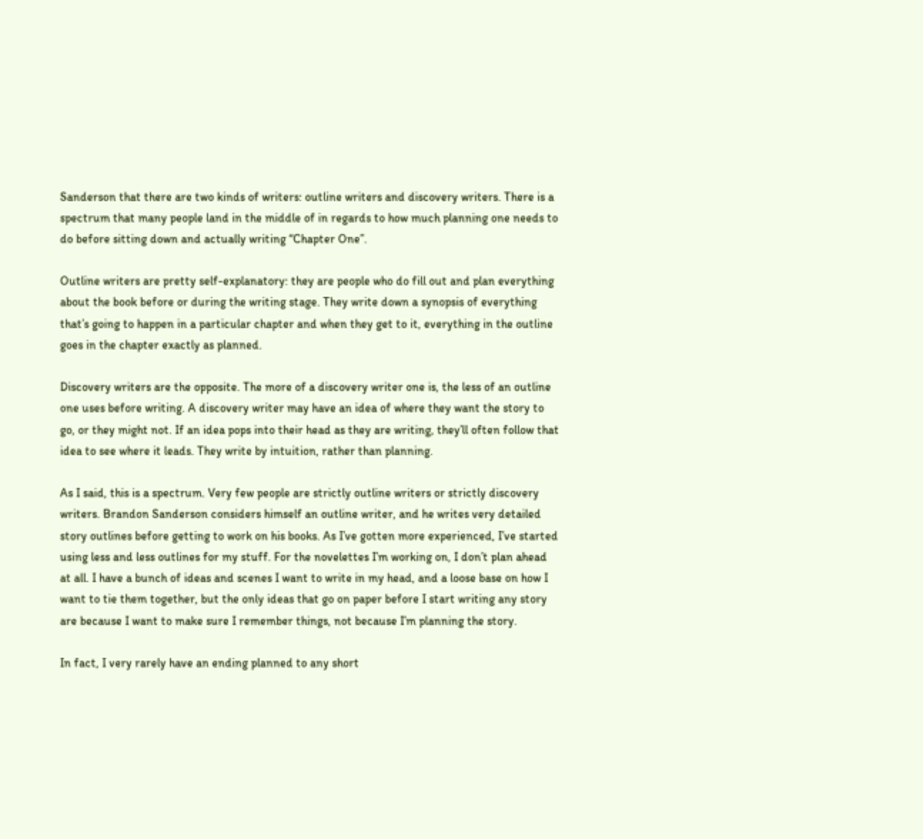Sanderson that there are two kinds of writers: outline writers and discovery writers. There is a spectrum that many people land in the middle of in regards to how much planning one needs to do before sitting down and actually writing “Chapter One”.

Outline writers are pretty self-explanatory: they are people who do fill out and plan everything about the book before or during the writing stage. They write down a synopsis of everything that’s going to happen in a particular chapter and when they get to it, everything in the outline goes in the chapter exactly as planned.

Discovery writers are the opposite. The more of a discovery writer one is, the less of an outline one uses before writing. A discovery writer may have an idea of where they want the story to go, or they might not. If an idea pops into their head as they are writing, they’ll often follow that idea to see where it leads. They write by intuition, rather than planning.

As I said, this is a spectrum. Very few people are strictly outline writers or strictly discovery writers. Brandon Sanderson considers himself an outline writer, and he writes very detailed story outlines before getting to work on his books. As I’ve gotten more experienced, I’ve started using less and less outlines for my stuff. For the novelettes I’m working on, I don’t plan ahead at all. I have a bunch of ideas and scenes I want to write in my head, and a loose base on how I want to tie them together, but the only ideas that go on paper before I start writing any story are because I want to make sure I remember things, not because I’m planning the story.

In fact, I very rarely have an ending planned to any short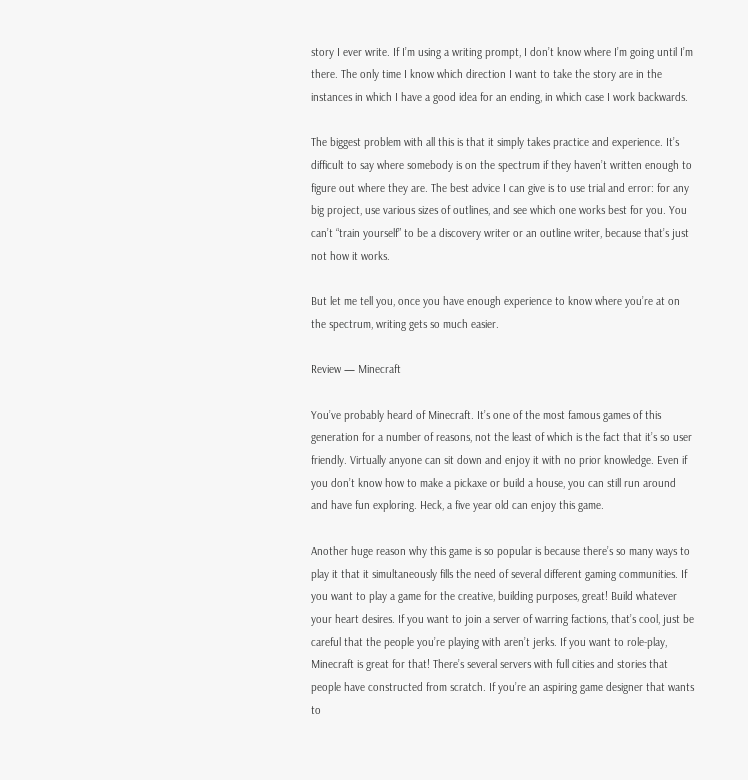story I ever write. If I’m using a writing prompt, I don’t know where I’m going until I’m there. The only time I know which direction I want to take the story are in the instances in which I have a good idea for an ending, in which case I work backwards.

The biggest problem with all this is that it simply takes practice and experience. It’s difficult to say where somebody is on the spectrum if they haven’t written enough to figure out where they are. The best advice I can give is to use trial and error: for any big project, use various sizes of outlines, and see which one works best for you. You can’t “train yourself” to be a discovery writer or an outline writer, because that’s just not how it works.

But let me tell you, once you have enough experience to know where you’re at on the spectrum, writing gets so much easier.

Review — Minecraft

You’ve probably heard of Minecraft. It’s one of the most famous games of this generation for a number of reasons, not the least of which is the fact that it’s so user friendly. Virtually anyone can sit down and enjoy it with no prior knowledge. Even if you don’t know how to make a pickaxe or build a house, you can still run around and have fun exploring. Heck, a five year old can enjoy this game.

Another huge reason why this game is so popular is because there’s so many ways to play it that it simultaneously fills the need of several different gaming communities. If you want to play a game for the creative, building purposes, great! Build whatever your heart desires. If you want to join a server of warring factions, that’s cool, just be careful that the people you’re playing with aren’t jerks. If you want to role-play, Minecraft is great for that! There’s several servers with full cities and stories that people have constructed from scratch. If you’re an aspiring game designer that wants to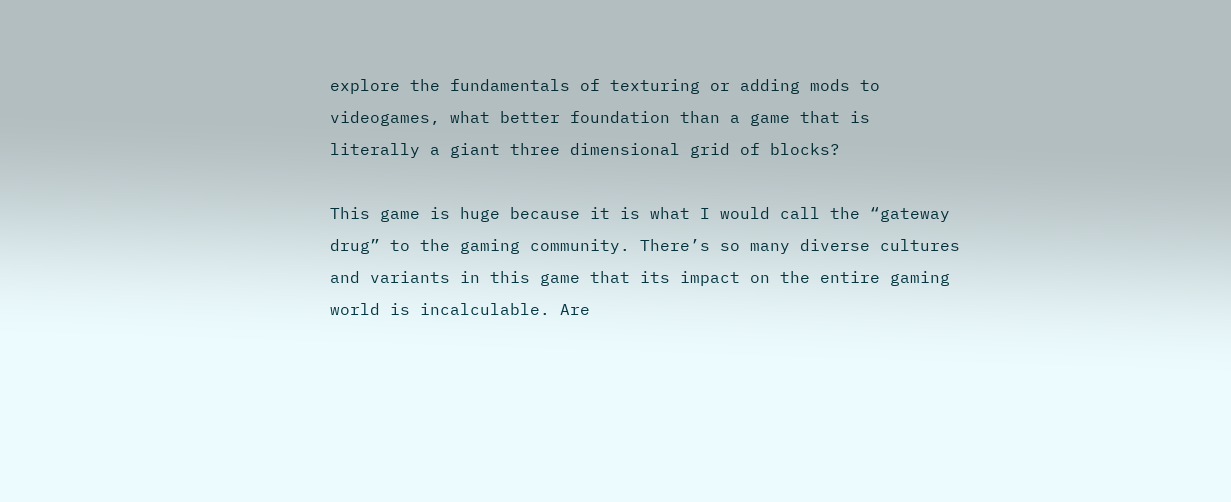explore the fundamentals of texturing or adding mods to videogames, what better foundation than a game that is literally a giant three dimensional grid of blocks?

This game is huge because it is what I would call the “gateway drug” to the gaming community. There’s so many diverse cultures and variants in this game that its impact on the entire gaming world is incalculable. Are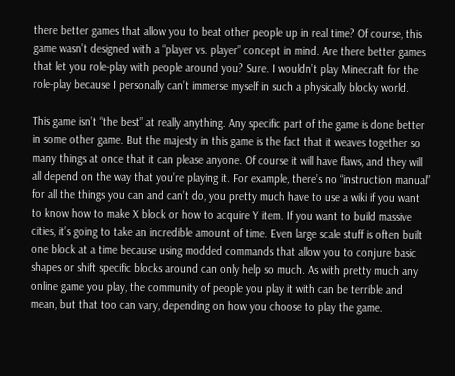there better games that allow you to beat other people up in real time? Of course, this game wasn’t designed with a “player vs. player” concept in mind. Are there better games that let you role-play with people around you? Sure. I wouldn’t play Minecraft for the role-play because I personally can’t immerse myself in such a physically blocky world.

This game isn’t “the best” at really anything. Any specific part of the game is done better in some other game. But the majesty in this game is the fact that it weaves together so many things at once that it can please anyone. Of course it will have flaws, and they will all depend on the way that you’re playing it. For example, there’s no “instruction manual” for all the things you can and can’t do, you pretty much have to use a wiki if you want to know how to make X block or how to acquire Y item. If you want to build massive cities, it’s going to take an incredible amount of time. Even large scale stuff is often built one block at a time because using modded commands that allow you to conjure basic shapes or shift specific blocks around can only help so much. As with pretty much any online game you play, the community of people you play it with can be terrible and mean, but that too can vary, depending on how you choose to play the game.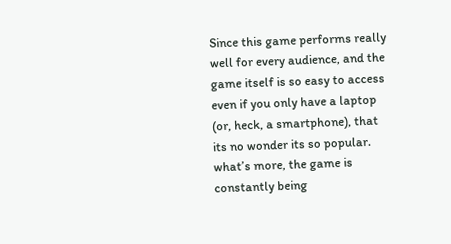Since this game performs really well for every audience, and the game itself is so easy to access even if you only have a laptop (or, heck, a smartphone), that its no wonder its so popular. what’s more, the game is constantly being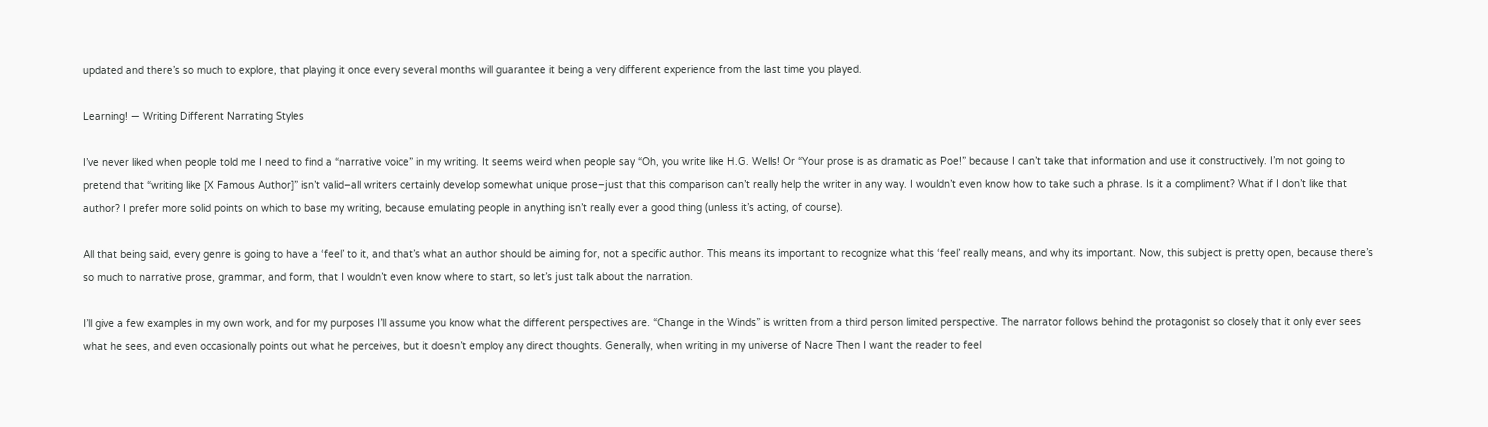updated and there’s so much to explore, that playing it once every several months will guarantee it being a very different experience from the last time you played.

Learning! — Writing Different Narrating Styles

I’ve never liked when people told me I need to find a “narrative voice” in my writing. It seems weird when people say “Oh, you write like H.G. Wells! Or “Your prose is as dramatic as Poe!” because I can’t take that information and use it constructively. I’m not going to pretend that “writing like [X Famous Author]” isn’t valid–all writers certainly develop somewhat unique prose–just that this comparison can’t really help the writer in any way. I wouldn’t even know how to take such a phrase. Is it a compliment? What if I don’t like that author? I prefer more solid points on which to base my writing, because emulating people in anything isn’t really ever a good thing (unless it’s acting, of course).

All that being said, every genre is going to have a ‘feel’ to it, and that’s what an author should be aiming for, not a specific author. This means its important to recognize what this ‘feel’ really means, and why its important. Now, this subject is pretty open, because there’s so much to narrative prose, grammar, and form, that I wouldn’t even know where to start, so let’s just talk about the narration.

I’ll give a few examples in my own work, and for my purposes I’ll assume you know what the different perspectives are. “Change in the Winds” is written from a third person limited perspective. The narrator follows behind the protagonist so closely that it only ever sees what he sees, and even occasionally points out what he perceives, but it doesn’t employ any direct thoughts. Generally, when writing in my universe of Nacre Then I want the reader to feel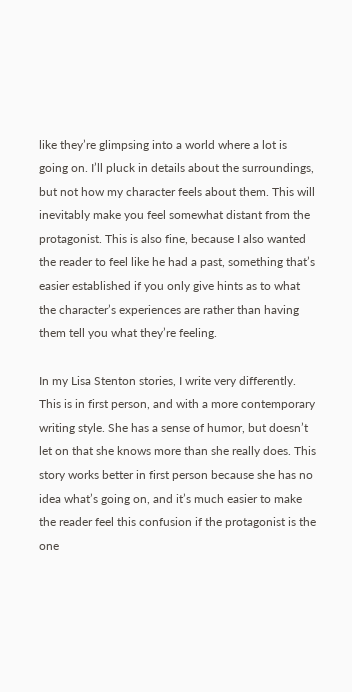like they’re glimpsing into a world where a lot is going on. I’ll pluck in details about the surroundings, but not how my character feels about them. This will inevitably make you feel somewhat distant from the protagonist. This is also fine, because I also wanted the reader to feel like he had a past, something that’s easier established if you only give hints as to what the character’s experiences are rather than having them tell you what they’re feeling.

In my Lisa Stenton stories, I write very differently. This is in first person, and with a more contemporary writing style. She has a sense of humor, but doesn’t let on that she knows more than she really does. This story works better in first person because she has no idea what’s going on, and it’s much easier to make the reader feel this confusion if the protagonist is the one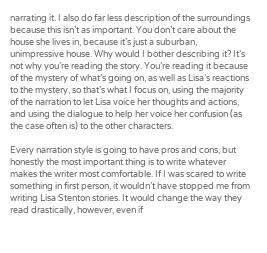narrating it. I also do far less description of the surroundings because this isn’t as important. You don’t care about the house she lives in, because it’s just a suburban, unimpressive house. Why would I bother describing it? It’s not why you’re reading the story. You’re reading it because of the mystery of what’s going on, as well as Lisa’s reactions to the mystery, so that’s what I focus on, using the majority of the narration to let Lisa voice her thoughts and actions, and using the dialogue to help her voice her confusion (as the case often is) to the other characters.

Every narration style is going to have pros and cons, but honestly the most important thing is to write whatever makes the writer most comfortable. If I was scared to write something in first person, it wouldn’t have stopped me from writing Lisa Stenton stories. It would change the way they read drastically, however, even if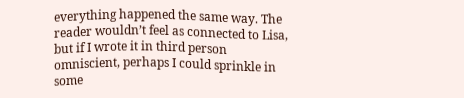everything happened the same way. The reader wouldn’t feel as connected to Lisa, but if I wrote it in third person omniscient, perhaps I could sprinkle in some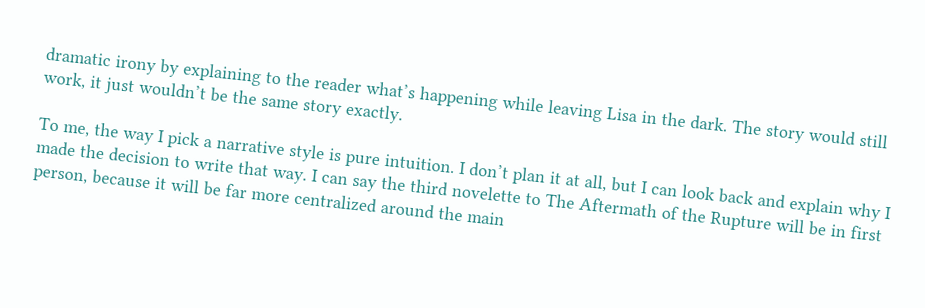dramatic irony by explaining to the reader what’s happening while leaving Lisa in the dark. The story would still work, it just wouldn’t be the same story exactly.

To me, the way I pick a narrative style is pure intuition. I don’t plan it at all, but I can look back and explain why I made the decision to write that way. I can say the third novelette to The Aftermath of the Rupture will be in first person, because it will be far more centralized around the main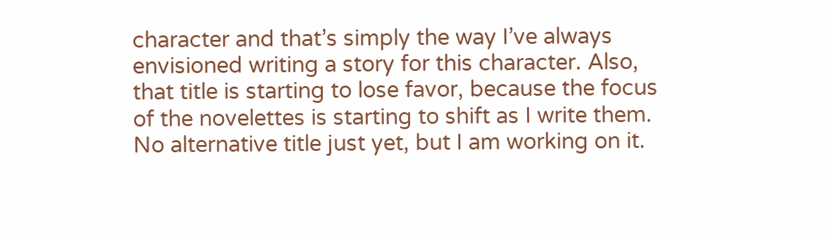character and that’s simply the way I’ve always envisioned writing a story for this character. Also, that title is starting to lose favor, because the focus of the novelettes is starting to shift as I write them. No alternative title just yet, but I am working on it.